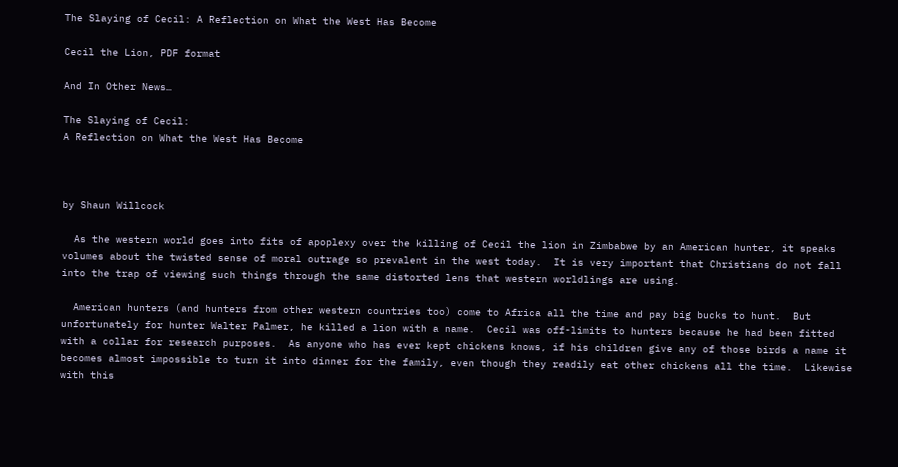The Slaying of Cecil: A Reflection on What the West Has Become

Cecil the Lion, PDF format

And In Other News…

The Slaying of Cecil:
A Reflection on What the West Has Become



by Shaun Willcock

  As the western world goes into fits of apoplexy over the killing of Cecil the lion in Zimbabwe by an American hunter, it speaks volumes about the twisted sense of moral outrage so prevalent in the west today.  It is very important that Christians do not fall into the trap of viewing such things through the same distorted lens that western worldlings are using.

  American hunters (and hunters from other western countries too) come to Africa all the time and pay big bucks to hunt.  But unfortunately for hunter Walter Palmer, he killed a lion with a name.  Cecil was off-limits to hunters because he had been fitted with a collar for research purposes.  As anyone who has ever kept chickens knows, if his children give any of those birds a name it becomes almost impossible to turn it into dinner for the family, even though they readily eat other chickens all the time.  Likewise with this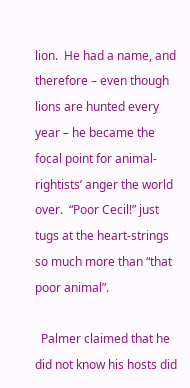lion.  He had a name, and therefore – even though lions are hunted every year – he became the focal point for animal-rightists’ anger the world over.  “Poor Cecil!” just tugs at the heart-strings so much more than “that poor animal”.

  Palmer claimed that he did not know his hosts did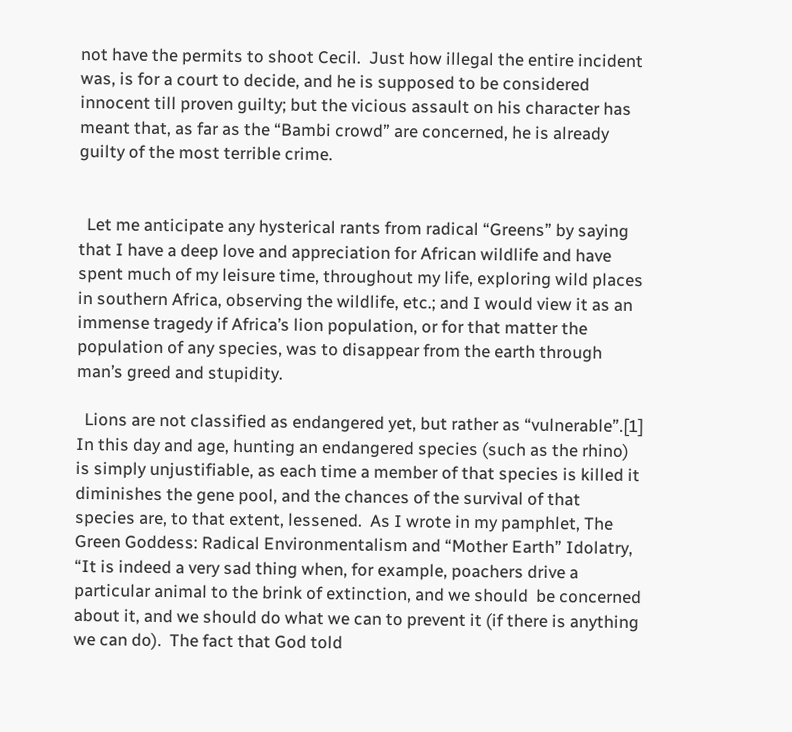not have the permits to shoot Cecil.  Just how illegal the entire incident was, is for a court to decide, and he is supposed to be considered innocent till proven guilty; but the vicious assault on his character has meant that, as far as the “Bambi crowd” are concerned, he is already guilty of the most terrible crime.


  Let me anticipate any hysterical rants from radical “Greens” by saying that I have a deep love and appreciation for African wildlife and have spent much of my leisure time, throughout my life, exploring wild places in southern Africa, observing the wildlife, etc.; and I would view it as an immense tragedy if Africa’s lion population, or for that matter the population of any species, was to disappear from the earth through man’s greed and stupidity.

  Lions are not classified as endangered yet, but rather as “vulnerable”.[1]  In this day and age, hunting an endangered species (such as the rhino) is simply unjustifiable, as each time a member of that species is killed it diminishes the gene pool, and the chances of the survival of that species are, to that extent, lessened.  As I wrote in my pamphlet, The Green Goddess: Radical Environmentalism and “Mother Earth” Idolatry, “It is indeed a very sad thing when, for example, poachers drive a particular animal to the brink of extinction, and we should  be concerned about it, and we should do what we can to prevent it (if there is anything we can do).  The fact that God told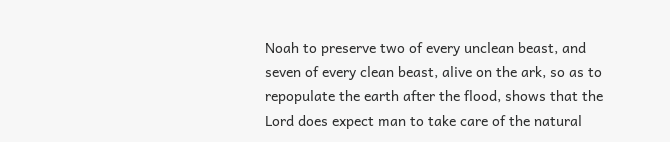Noah to preserve two of every unclean beast, and seven of every clean beast, alive on the ark, so as to repopulate the earth after the flood, shows that the Lord does expect man to take care of the natural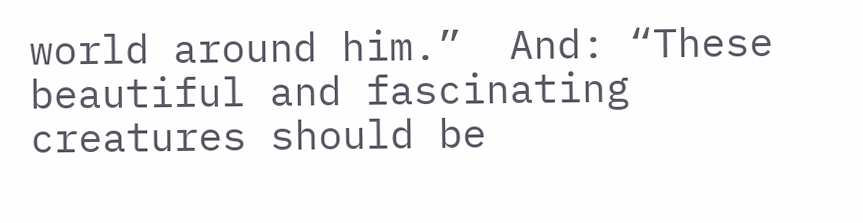world around him.”  And: “These beautiful and fascinating creatures should be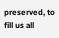preserved, to fill us all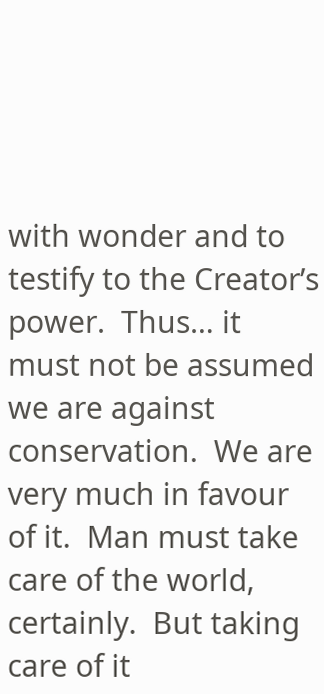with wonder and to testify to the Creator’s power.  Thus… it must not be assumed we are against conservation.  We are very much in favour of it.  Man must take care of the world, certainly.  But taking care of it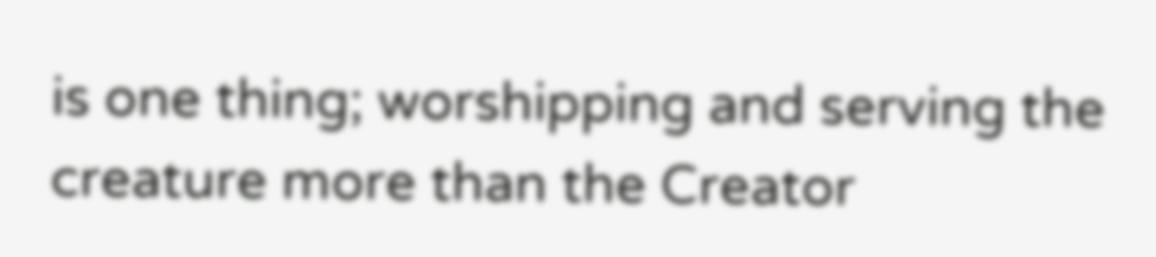is one thing; worshipping and serving the creature more than the Creator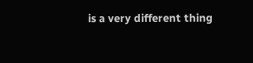is a very different thing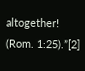altogether! (Rom. 1:25).”[2]